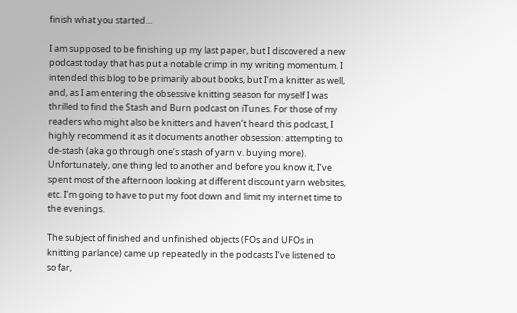finish what you started…

I am supposed to be finishing up my last paper, but I discovered a new podcast today that has put a notable crimp in my writing momentum. I intended this blog to be primarily about books, but I’m a knitter as well, and, as I am entering the obsessive knitting season for myself I was thrilled to find the Stash and Burn podcast on iTunes. For those of my readers who might also be knitters and haven’t heard this podcast, I highly recommend it as it documents another obsession: attempting to de-stash (aka go through one’s stash of yarn v. buying more). Unfortunately, one thing led to another and before you know it, I’ve spent most of the afternoon looking at different discount yarn websites, etc. I’m going to have to put my foot down and limit my internet time to the evenings.

The subject of finished and unfinished objects (FOs and UFOs in knitting parlance) came up repeatedly in the podcasts I’ve listened to so far,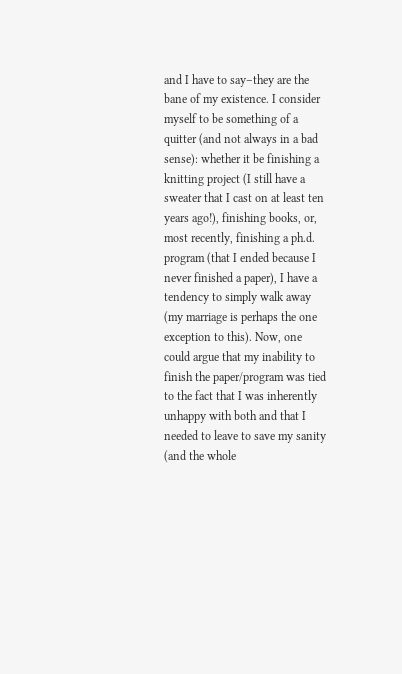and I have to say–they are the bane of my existence. I consider myself to be something of a quitter (and not always in a bad sense): whether it be finishing a knitting project (I still have a sweater that I cast on at least ten years ago!), finishing books, or, most recently, finishing a ph.d. program (that I ended because I never finished a paper), I have a tendency to simply walk away (my marriage is perhaps the one exception to this). Now, one could argue that my inability to finish the paper/program was tied to the fact that I was inherently unhappy with both and that I needed to leave to save my sanity (and the whole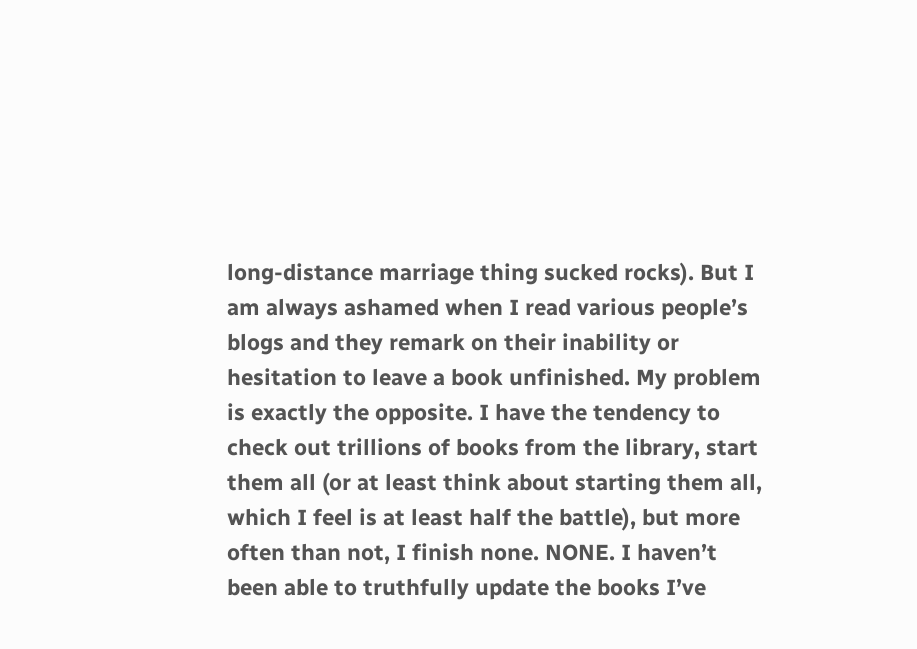long-distance marriage thing sucked rocks). But I am always ashamed when I read various people’s blogs and they remark on their inability or hesitation to leave a book unfinished. My problem is exactly the opposite. I have the tendency to check out trillions of books from the library, start them all (or at least think about starting them all, which I feel is at least half the battle), but more often than not, I finish none. NONE. I haven’t been able to truthfully update the books I’ve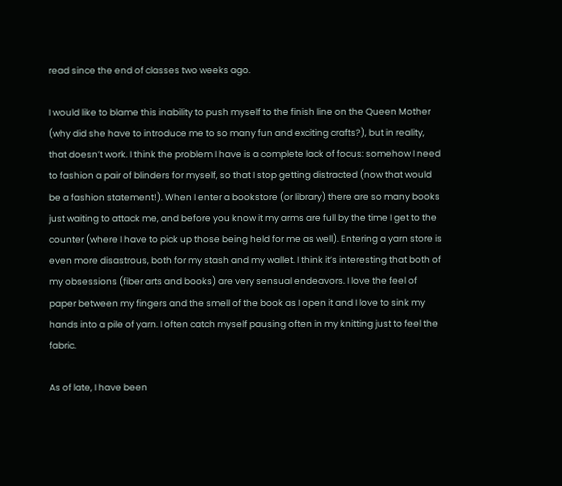read since the end of classes two weeks ago.

I would like to blame this inability to push myself to the finish line on the Queen Mother (why did she have to introduce me to so many fun and exciting crafts?), but in reality, that doesn’t work. I think the problem I have is a complete lack of focus: somehow I need to fashion a pair of blinders for myself, so that I stop getting distracted (now that would be a fashion statement!). When I enter a bookstore (or library) there are so many books just waiting to attack me, and before you know it my arms are full by the time I get to the counter (where I have to pick up those being held for me as well). Entering a yarn store is even more disastrous, both for my stash and my wallet. I think it’s interesting that both of my obsessions (fiber arts and books) are very sensual endeavors. I love the feel of paper between my fingers and the smell of the book as I open it and I love to sink my hands into a pile of yarn. I often catch myself pausing often in my knitting just to feel the fabric.

As of late, I have been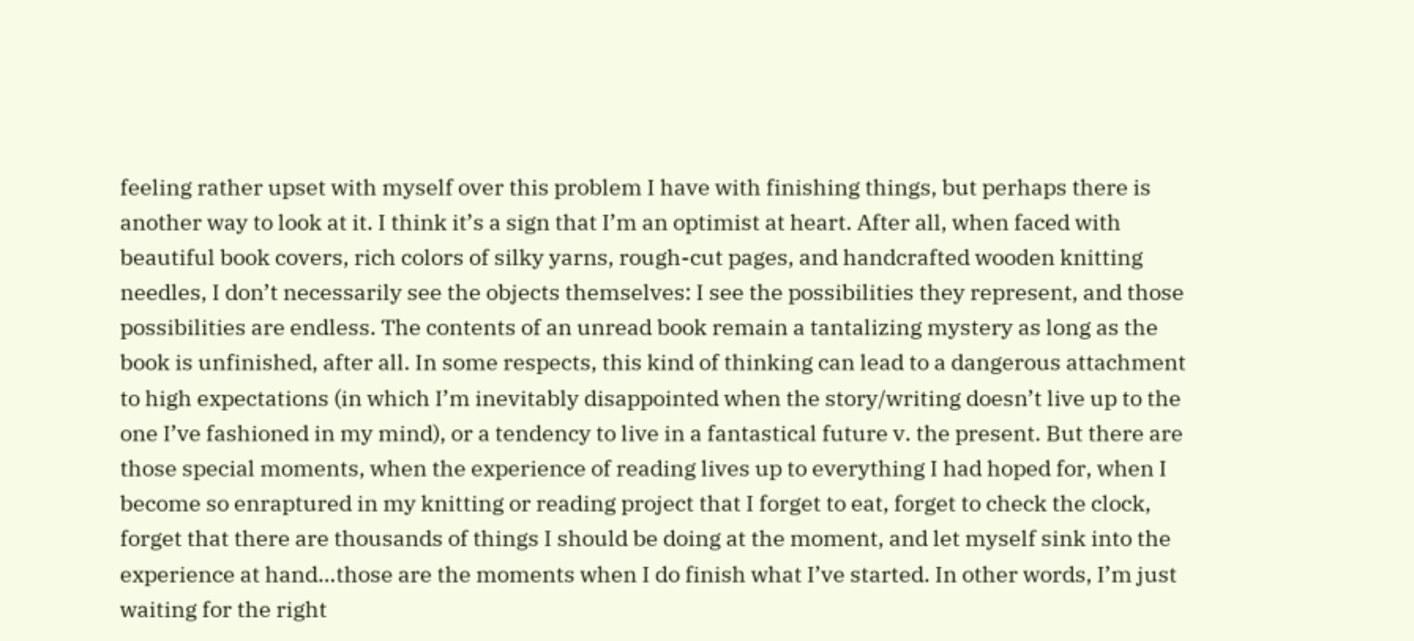feeling rather upset with myself over this problem I have with finishing things, but perhaps there is another way to look at it. I think it’s a sign that I’m an optimist at heart. After all, when faced with beautiful book covers, rich colors of silky yarns, rough-cut pages, and handcrafted wooden knitting needles, I don’t necessarily see the objects themselves: I see the possibilities they represent, and those possibilities are endless. The contents of an unread book remain a tantalizing mystery as long as the book is unfinished, after all. In some respects, this kind of thinking can lead to a dangerous attachment to high expectations (in which I’m inevitably disappointed when the story/writing doesn’t live up to the one I’ve fashioned in my mind), or a tendency to live in a fantastical future v. the present. But there are those special moments, when the experience of reading lives up to everything I had hoped for, when I become so enraptured in my knitting or reading project that I forget to eat, forget to check the clock, forget that there are thousands of things I should be doing at the moment, and let myself sink into the experience at hand…those are the moments when I do finish what I’ve started. In other words, I’m just waiting for the right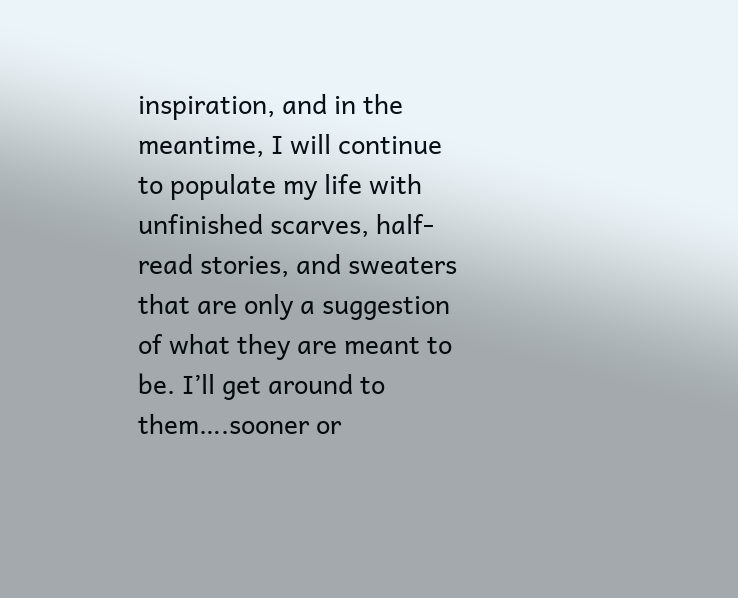inspiration, and in the meantime, I will continue to populate my life with unfinished scarves, half-read stories, and sweaters that are only a suggestion of what they are meant to be. I’ll get around to them….sooner or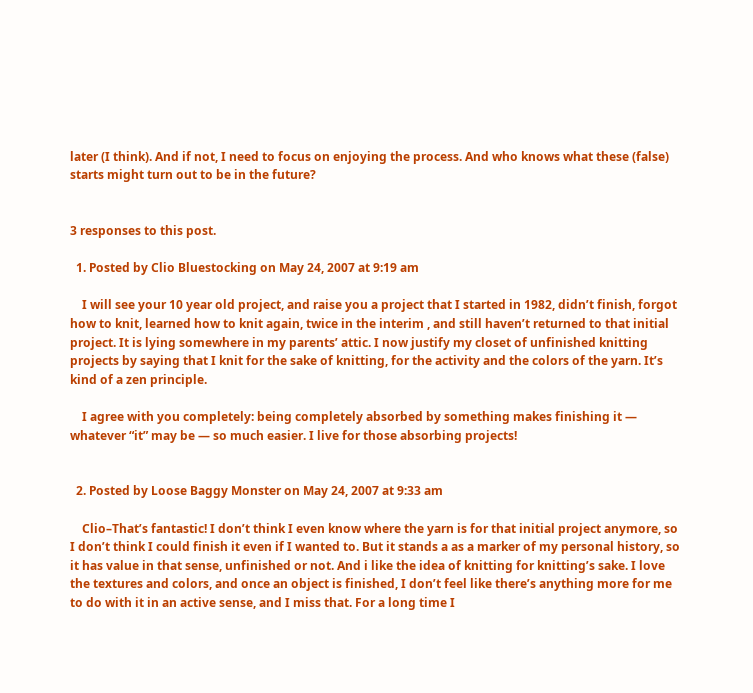later (I think). And if not, I need to focus on enjoying the process. And who knows what these (false) starts might turn out to be in the future?


3 responses to this post.

  1. Posted by Clio Bluestocking on May 24, 2007 at 9:19 am

    I will see your 10 year old project, and raise you a project that I started in 1982, didn’t finish, forgot how to knit, learned how to knit again, twice in the interim , and still haven’t returned to that initial project. It is lying somewhere in my parents’ attic. I now justify my closet of unfinished knitting projects by saying that I knit for the sake of knitting, for the activity and the colors of the yarn. It’s kind of a zen principle.

    I agree with you completely: being completely absorbed by something makes finishing it — whatever “it” may be — so much easier. I live for those absorbing projects!


  2. Posted by Loose Baggy Monster on May 24, 2007 at 9:33 am

    Clio–That’s fantastic! I don’t think I even know where the yarn is for that initial project anymore, so I don’t think I could finish it even if I wanted to. But it stands a as a marker of my personal history, so it has value in that sense, unfinished or not. And i like the idea of knitting for knitting’s sake. I love the textures and colors, and once an object is finished, I don’t feel like there’s anything more for me to do with it in an active sense, and I miss that. For a long time I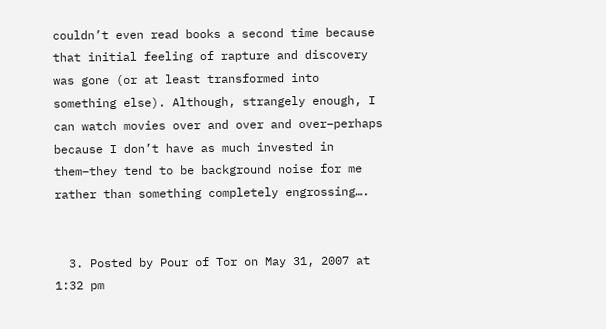couldn’t even read books a second time because that initial feeling of rapture and discovery was gone (or at least transformed into something else). Although, strangely enough, I can watch movies over and over and over–perhaps because I don’t have as much invested in them–they tend to be background noise for me rather than something completely engrossing….


  3. Posted by Pour of Tor on May 31, 2007 at 1:32 pm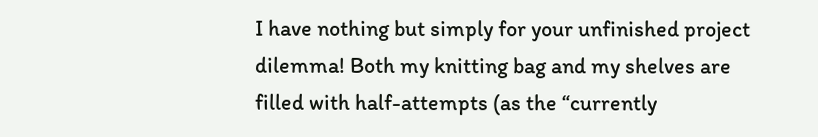I have nothing but simply for your unfinished project dilemma! Both my knitting bag and my shelves are filled with half-attempts (as the “currently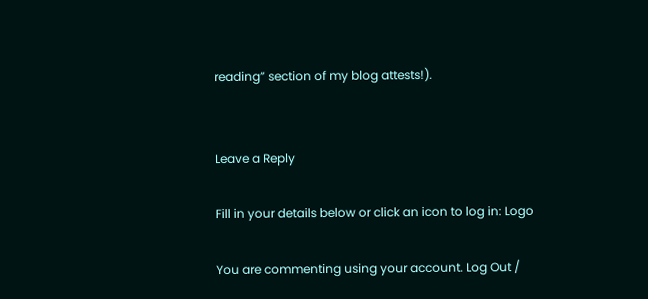reading” section of my blog attests!).


Leave a Reply

Fill in your details below or click an icon to log in: Logo

You are commenting using your account. Log Out /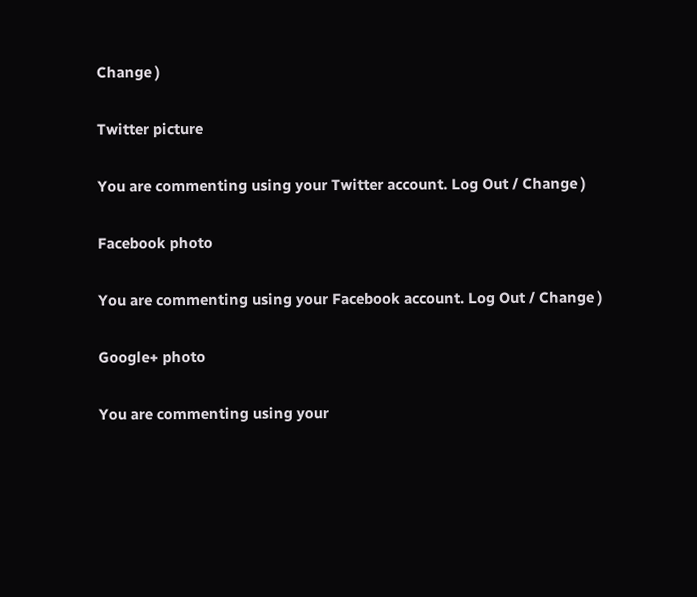Change )

Twitter picture

You are commenting using your Twitter account. Log Out / Change )

Facebook photo

You are commenting using your Facebook account. Log Out / Change )

Google+ photo

You are commenting using your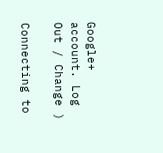Google+ account. Log Out / Change )

Connecting to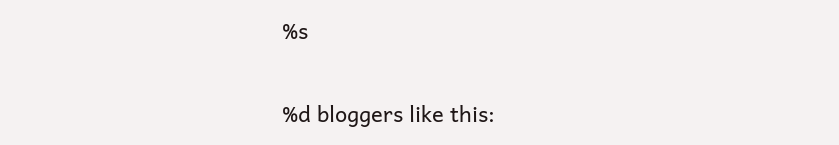%s

%d bloggers like this: